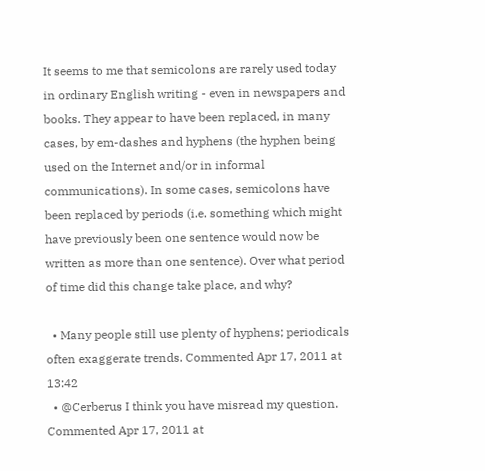It seems to me that semicolons are rarely used today in ordinary English writing - even in newspapers and books. They appear to have been replaced, in many cases, by em-dashes and hyphens (the hyphen being used on the Internet and/or in informal communications). In some cases, semicolons have been replaced by periods (i.e. something which might have previously been one sentence would now be written as more than one sentence). Over what period of time did this change take place, and why?

  • Many people still use plenty of hyphens; periodicals often exaggerate trends. Commented Apr 17, 2011 at 13:42
  • @Cerberus I think you have misread my question. Commented Apr 17, 2011 at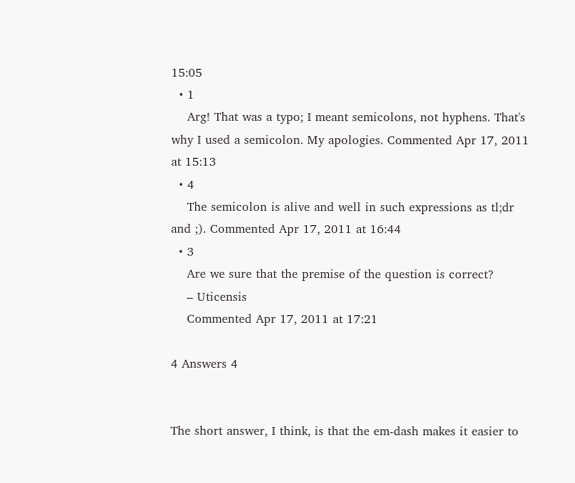15:05
  • 1
    Arg! That was a typo; I meant semicolons, not hyphens. That's why I used a semicolon. My apologies. Commented Apr 17, 2011 at 15:13
  • 4
    The semicolon is alive and well in such expressions as tl;dr and ;). Commented Apr 17, 2011 at 16:44
  • 3
    Are we sure that the premise of the question is correct?
    – Uticensis
    Commented Apr 17, 2011 at 17:21

4 Answers 4


The short answer, I think, is that the em-dash makes it easier to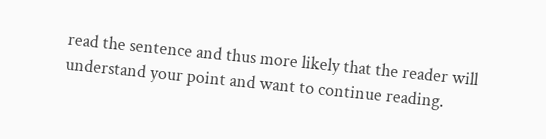read the sentence and thus more likely that the reader will understand your point and want to continue reading.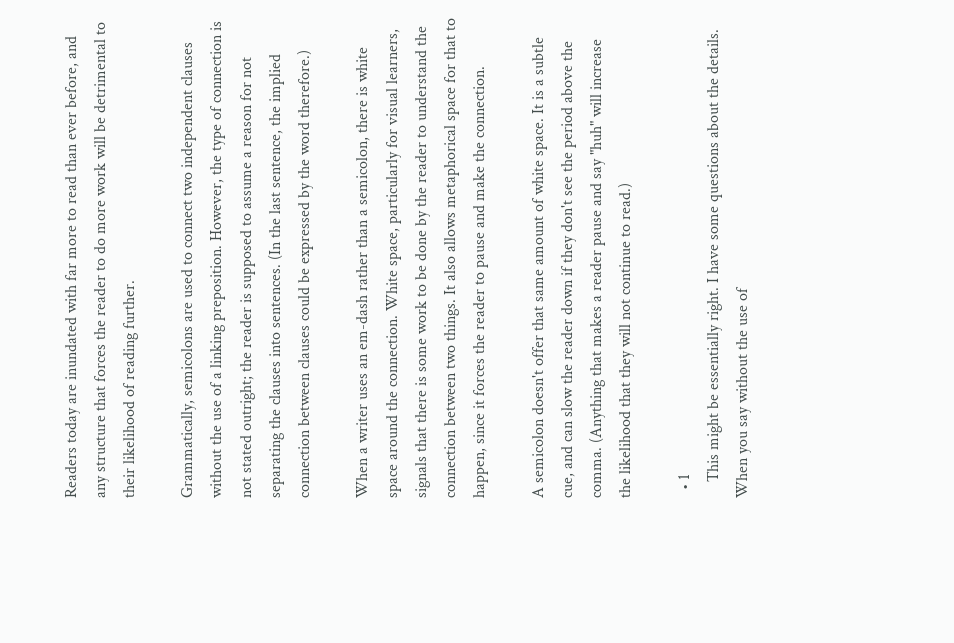Readers today are inundated with far more to read than ever before, and any structure that forces the reader to do more work will be detrimental to their likelihood of reading further.

Grammatically, semicolons are used to connect two independent clauses without the use of a linking preposition. However, the type of connection is not stated outright; the reader is supposed to assume a reason for not separating the clauses into sentences. (In the last sentence, the implied connection between clauses could be expressed by the word therefore.)

When a writer uses an em-dash rather than a semicolon, there is white space around the connection. White space, particularly for visual learners, signals that there is some work to be done by the reader to understand the connection between two things. It also allows metaphorical space for that to happen, since it forces the reader to pause and make the connection.

A semicolon doesn't offer that same amount of white space. It is a subtle cue, and can slow the reader down if they don't see the period above the comma. (Anything that makes a reader pause and say "huh" will increase the likelihood that they will not continue to read.)

  • 1
    This might be essentially right. I have some questions about the details. When you say without the use of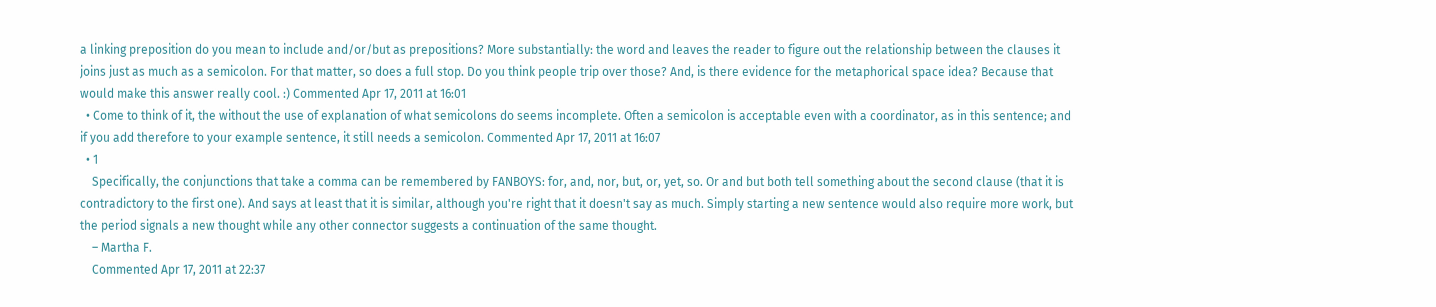a linking preposition do you mean to include and/or/but as prepositions? More substantially: the word and leaves the reader to figure out the relationship between the clauses it joins just as much as a semicolon. For that matter, so does a full stop. Do you think people trip over those? And, is there evidence for the metaphorical space idea? Because that would make this answer really cool. :) Commented Apr 17, 2011 at 16:01
  • Come to think of it, the without the use of explanation of what semicolons do seems incomplete. Often a semicolon is acceptable even with a coordinator, as in this sentence; and if you add therefore to your example sentence, it still needs a semicolon. Commented Apr 17, 2011 at 16:07
  • 1
    Specifically, the conjunctions that take a comma can be remembered by FANBOYS: for, and, nor, but, or, yet, so. Or and but both tell something about the second clause (that it is contradictory to the first one). And says at least that it is similar, although you're right that it doesn't say as much. Simply starting a new sentence would also require more work, but the period signals a new thought while any other connector suggests a continuation of the same thought.
    – Martha F.
    Commented Apr 17, 2011 at 22:37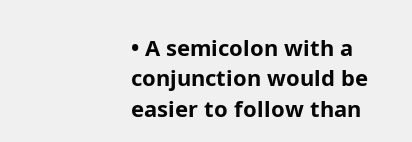• A semicolon with a conjunction would be easier to follow than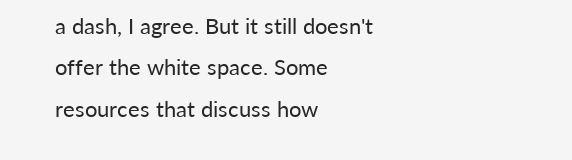a dash, I agree. But it still doesn't offer the white space. Some resources that discuss how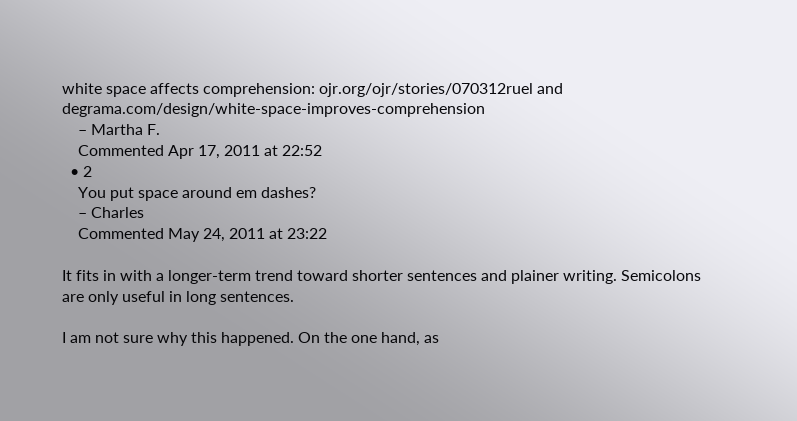white space affects comprehension: ojr.org/ojr/stories/070312ruel and degrama.com/design/white-space-improves-comprehension
    – Martha F.
    Commented Apr 17, 2011 at 22:52
  • 2
    You put space around em dashes?
    – Charles
    Commented May 24, 2011 at 23:22

It fits in with a longer-term trend toward shorter sentences and plainer writing. Semicolons are only useful in long sentences.

I am not sure why this happened. On the one hand, as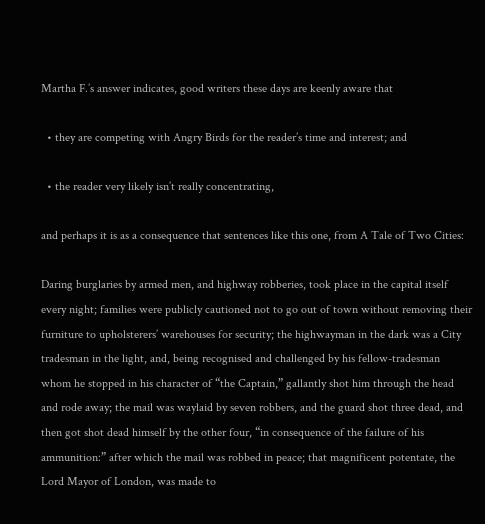Martha F.’s answer indicates, good writers these days are keenly aware that

  • they are competing with Angry Birds for the reader’s time and interest; and

  • the reader very likely isn’t really concentrating,

and perhaps it is as a consequence that sentences like this one, from A Tale of Two Cities:

Daring burglaries by armed men, and highway robberies, took place in the capital itself every night; families were publicly cautioned not to go out of town without removing their furniture to upholsterers’ warehouses for security; the highwayman in the dark was a City tradesman in the light, and, being recognised and challenged by his fellow-tradesman whom he stopped in his character of “the Captain,” gallantly shot him through the head and rode away; the mail was waylaid by seven robbers, and the guard shot three dead, and then got shot dead himself by the other four, “in consequence of the failure of his ammunition:” after which the mail was robbed in peace; that magnificent potentate, the Lord Mayor of London, was made to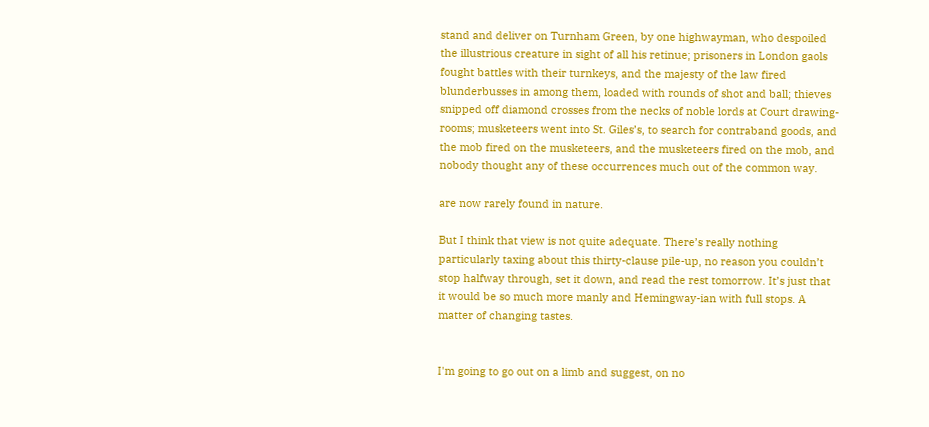stand and deliver on Turnham Green, by one highwayman, who despoiled the illustrious creature in sight of all his retinue; prisoners in London gaols fought battles with their turnkeys, and the majesty of the law fired blunderbusses in among them, loaded with rounds of shot and ball; thieves snipped off diamond crosses from the necks of noble lords at Court drawing-rooms; musketeers went into St. Giles’s, to search for contraband goods, and the mob fired on the musketeers, and the musketeers fired on the mob, and nobody thought any of these occurrences much out of the common way.

are now rarely found in nature.

But I think that view is not quite adequate. There’s really nothing particularly taxing about this thirty-clause pile-up, no reason you couldn’t stop halfway through, set it down, and read the rest tomorrow. It’s just that it would be so much more manly and Hemingway-ian with full stops. A matter of changing tastes.


I'm going to go out on a limb and suggest, on no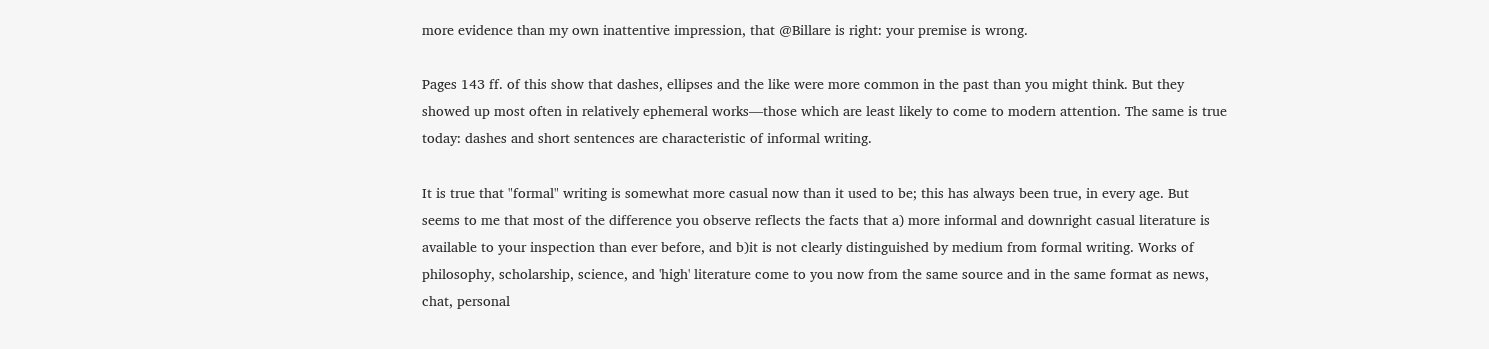more evidence than my own inattentive impression, that @Billare is right: your premise is wrong.

Pages 143 ff. of this show that dashes, ellipses and the like were more common in the past than you might think. But they showed up most often in relatively ephemeral works—those which are least likely to come to modern attention. The same is true today: dashes and short sentences are characteristic of informal writing.

It is true that "formal" writing is somewhat more casual now than it used to be; this has always been true, in every age. But seems to me that most of the difference you observe reflects the facts that a) more informal and downright casual literature is available to your inspection than ever before, and b)it is not clearly distinguished by medium from formal writing. Works of philosophy, scholarship, science, and 'high' literature come to you now from the same source and in the same format as news, chat, personal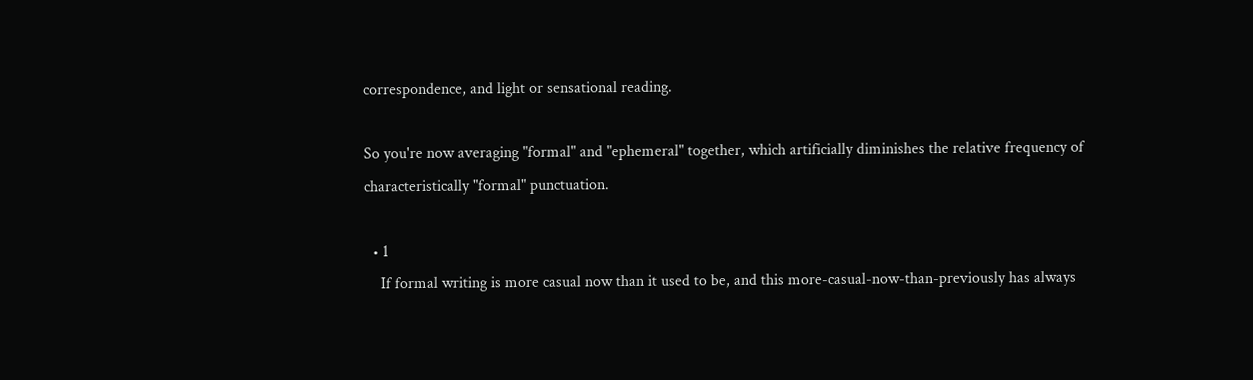correspondence, and light or sensational reading.

So you're now averaging "formal" and "ephemeral" together, which artificially diminishes the relative frequency of characteristically "formal" punctuation.

  • 1
    If formal writing is more casual now than it used to be, and this more-casual-now-than-previously has always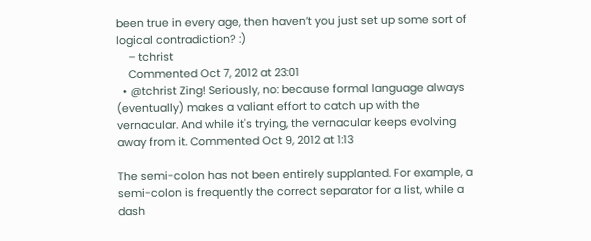been true in every age, then haven’t you just set up some sort of logical contradiction? :)
    – tchrist
    Commented Oct 7, 2012 at 23:01
  • @tchrist Zing! Seriously, no: because formal language always (eventually) makes a valiant effort to catch up with the vernacular. And while it's trying, the vernacular keeps evolving away from it. Commented Oct 9, 2012 at 1:13

The semi-colon has not been entirely supplanted. For example, a semi-colon is frequently the correct separator for a list, while a dash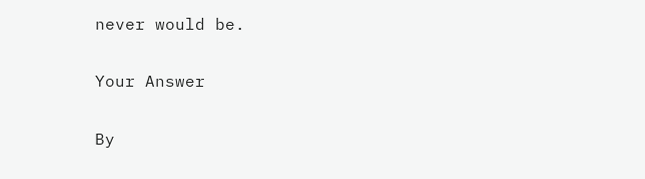never would be.

Your Answer

By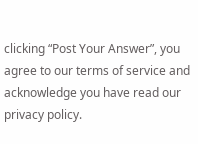clicking “Post Your Answer”, you agree to our terms of service and acknowledge you have read our privacy policy.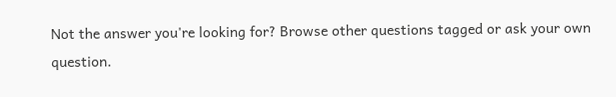Not the answer you're looking for? Browse other questions tagged or ask your own question.